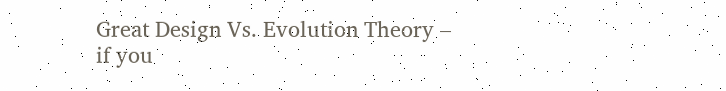Great Design Vs. Evolution Theory – if you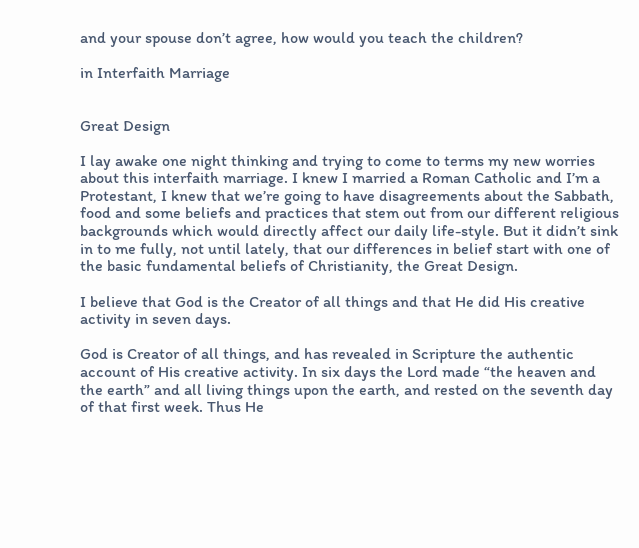and your spouse don’t agree, how would you teach the children?

in Interfaith Marriage


Great Design

I lay awake one night thinking and trying to come to terms my new worries about this interfaith marriage. I knew I married a Roman Catholic and I’m a Protestant, I knew that we’re going to have disagreements about the Sabbath, food and some beliefs and practices that stem out from our different religious backgrounds which would directly affect our daily life-style. But it didn’t sink in to me fully, not until lately, that our differences in belief start with one of the basic fundamental beliefs of Christianity, the Great Design.

I believe that God is the Creator of all things and that He did His creative activity in seven days.

God is Creator of all things, and has revealed in Scripture the authentic account of His creative activity. In six days the Lord made “the heaven and the earth” and all living things upon the earth, and rested on the seventh day of that first week. Thus He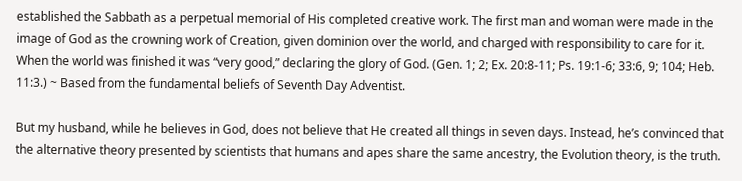established the Sabbath as a perpetual memorial of His completed creative work. The first man and woman were made in the image of God as the crowning work of Creation, given dominion over the world, and charged with responsibility to care for it. When the world was finished it was “very good,” declaring the glory of God. (Gen. 1; 2; Ex. 20:8-11; Ps. 19:1-6; 33:6, 9; 104; Heb. 11:3.) ~ Based from the fundamental beliefs of Seventh Day Adventist.

But my husband, while he believes in God, does not believe that He created all things in seven days. Instead, he’s convinced that the alternative theory presented by scientists that humans and apes share the same ancestry, the Evolution theory, is the truth.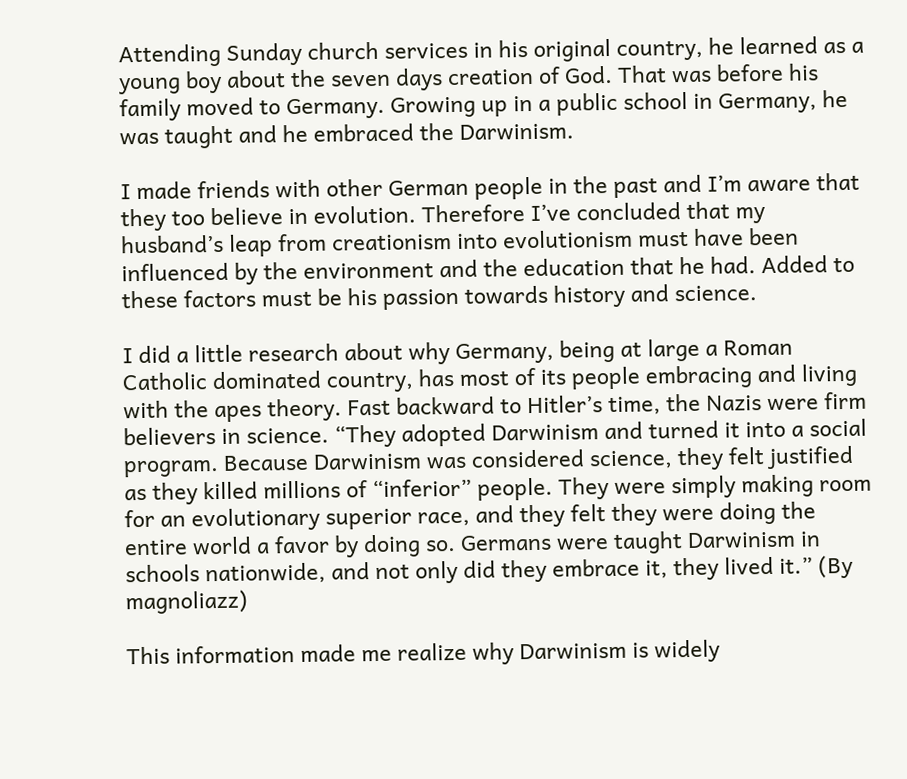Attending Sunday church services in his original country, he learned as a young boy about the seven days creation of God. That was before his family moved to Germany. Growing up in a public school in Germany, he was taught and he embraced the Darwinism.

I made friends with other German people in the past and I’m aware that they too believe in evolution. Therefore I’ve concluded that my husband’s leap from creationism into evolutionism must have been influenced by the environment and the education that he had. Added to these factors must be his passion towards history and science.

I did a little research about why Germany, being at large a Roman Catholic dominated country, has most of its people embracing and living with the apes theory. Fast backward to Hitler’s time, the Nazis were firm believers in science. “They adopted Darwinism and turned it into a social program. Because Darwinism was considered science, they felt justified as they killed millions of “inferior” people. They were simply making room for an evolutionary superior race, and they felt they were doing the entire world a favor by doing so. Germans were taught Darwinism in schools nationwide, and not only did they embrace it, they lived it.” (By magnoliazz)

This information made me realize why Darwinism is widely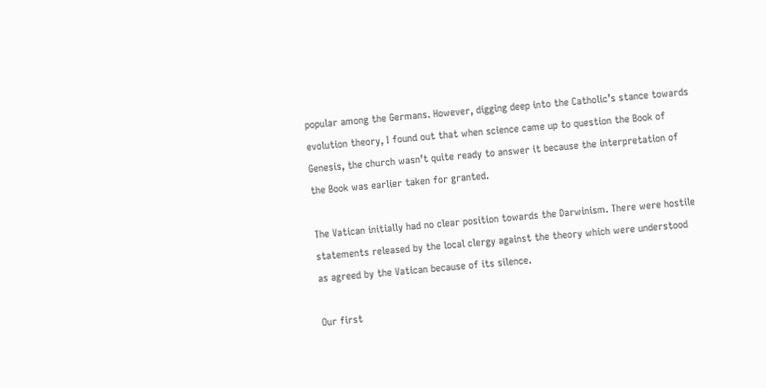popular among the Germans. However, digging deep into the Catholic’s stance towards evolution theory, I found out that when science came up to question the Book of Genesis, the church wasn’t quite ready to answer it because the interpretation of the Book was earlier taken for granted.

The Vatican initially had no clear position towards the Darwinism. There were hostile statements released by the local clergy against the theory which were understood as agreed by the Vatican because of its silence.

Our first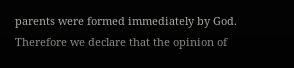parents were formed immediately by God. Therefore we declare that the opinion of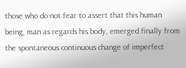those who do not fear to assert that this human being, man as regards his body, emerged finally from the spontaneous continuous change of imperfect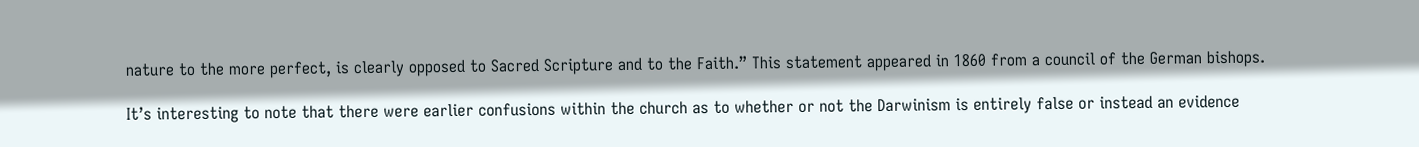nature to the more perfect, is clearly opposed to Sacred Scripture and to the Faith.” This statement appeared in 1860 from a council of the German bishops.

It’s interesting to note that there were earlier confusions within the church as to whether or not the Darwinism is entirely false or instead an evidence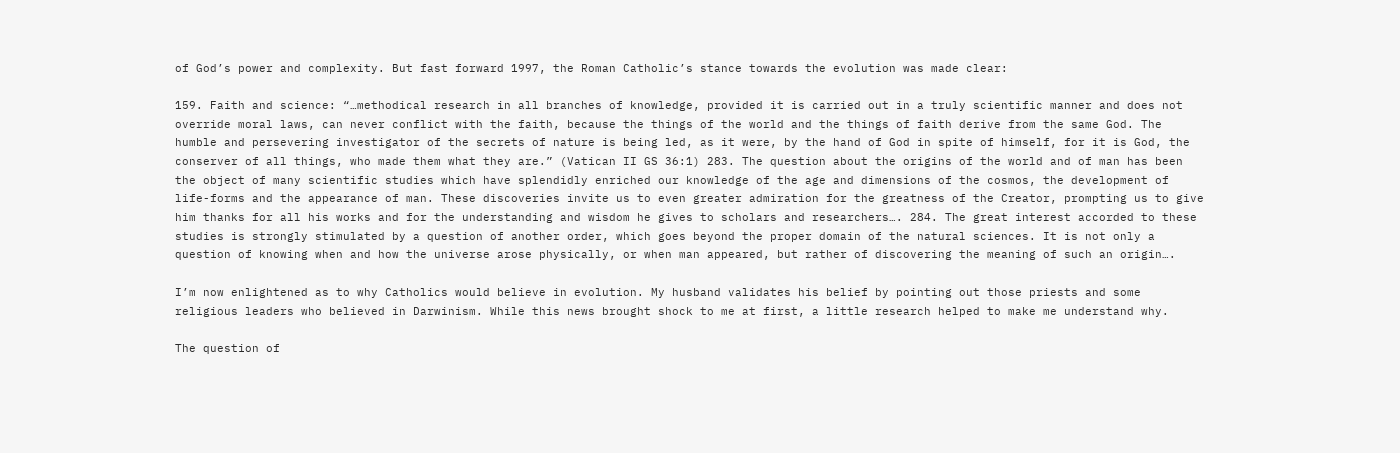of God’s power and complexity. But fast forward 1997, the Roman Catholic’s stance towards the evolution was made clear:

159. Faith and science: “…methodical research in all branches of knowledge, provided it is carried out in a truly scientific manner and does not override moral laws, can never conflict with the faith, because the things of the world and the things of faith derive from the same God. The humble and persevering investigator of the secrets of nature is being led, as it were, by the hand of God in spite of himself, for it is God, the conserver of all things, who made them what they are.” (Vatican II GS 36:1) 283. The question about the origins of the world and of man has been the object of many scientific studies which have splendidly enriched our knowledge of the age and dimensions of the cosmos, the development of life-forms and the appearance of man. These discoveries invite us to even greater admiration for the greatness of the Creator, prompting us to give him thanks for all his works and for the understanding and wisdom he gives to scholars and researchers…. 284. The great interest accorded to these studies is strongly stimulated by a question of another order, which goes beyond the proper domain of the natural sciences. It is not only a question of knowing when and how the universe arose physically, or when man appeared, but rather of discovering the meaning of such an origin….

I’m now enlightened as to why Catholics would believe in evolution. My husband validates his belief by pointing out those priests and some religious leaders who believed in Darwinism. While this news brought shock to me at first, a little research helped to make me understand why.

The question of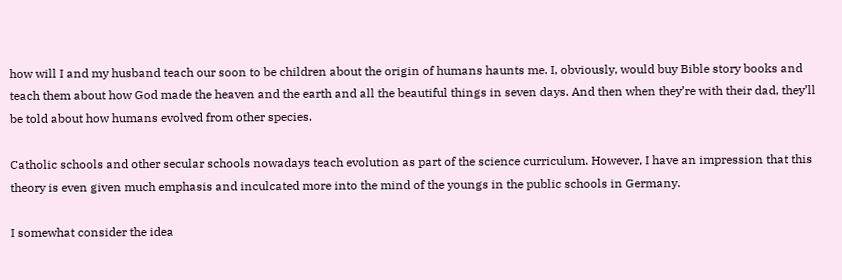how will I and my husband teach our soon to be children about the origin of humans haunts me. I, obviously, would buy Bible story books and teach them about how God made the heaven and the earth and all the beautiful things in seven days. And then when they’re with their dad, they’ll be told about how humans evolved from other species.

Catholic schools and other secular schools nowadays teach evolution as part of the science curriculum. However, I have an impression that this theory is even given much emphasis and inculcated more into the mind of the youngs in the public schools in Germany.

I somewhat consider the idea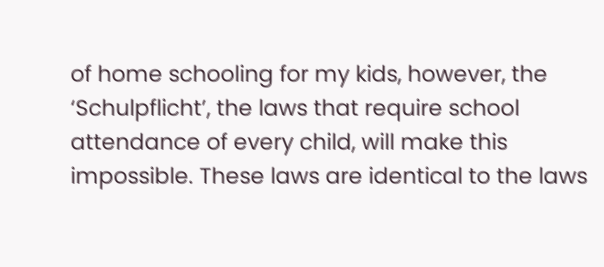of home schooling for my kids, however, the ‘Schulpflicht’, the laws that require school attendance of every child, will make this impossible. These laws are identical to the laws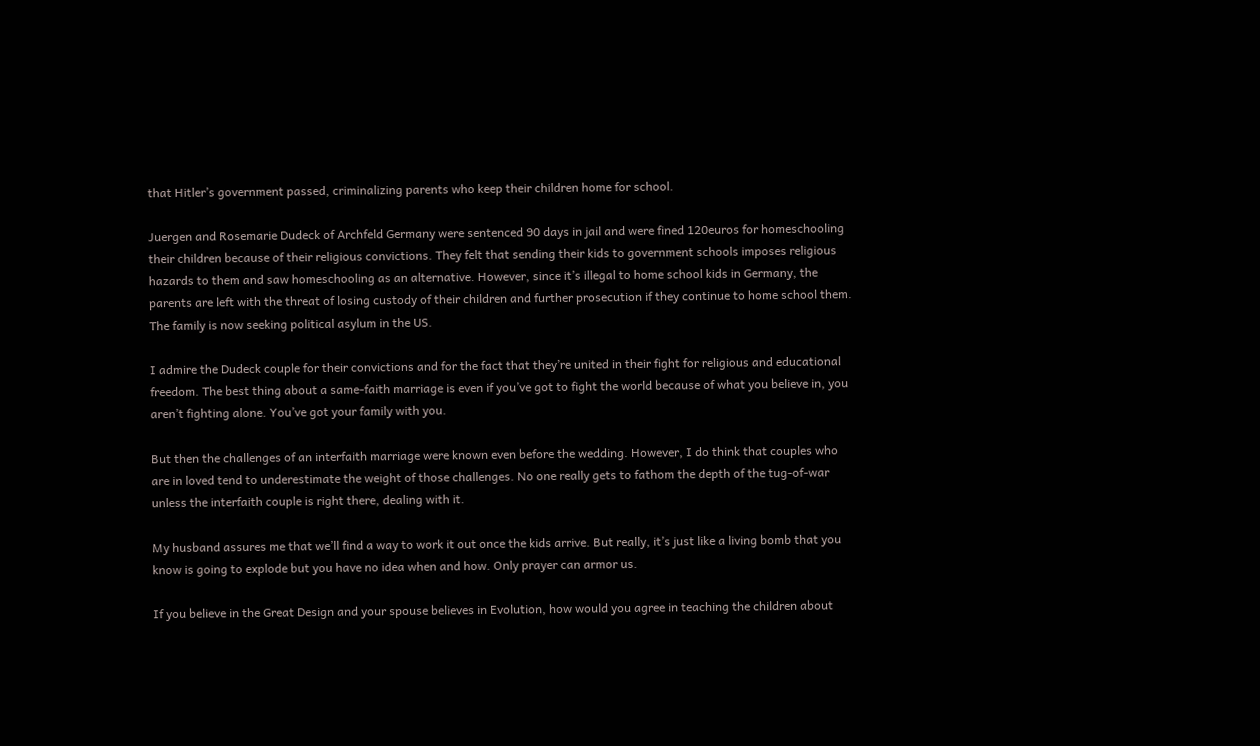that Hitler’s government passed, criminalizing parents who keep their children home for school.

Juergen and Rosemarie Dudeck of Archfeld Germany were sentenced 90 days in jail and were fined 120euros for homeschooling their children because of their religious convictions. They felt that sending their kids to government schools imposes religious hazards to them and saw homeschooling as an alternative. However, since it’s illegal to home school kids in Germany, the parents are left with the threat of losing custody of their children and further prosecution if they continue to home school them. The family is now seeking political asylum in the US.

I admire the Dudeck couple for their convictions and for the fact that they’re united in their fight for religious and educational freedom. The best thing about a same-faith marriage is even if you’ve got to fight the world because of what you believe in, you aren’t fighting alone. You’ve got your family with you.

But then the challenges of an interfaith marriage were known even before the wedding. However, I do think that couples who are in loved tend to underestimate the weight of those challenges. No one really gets to fathom the depth of the tug-of-war unless the interfaith couple is right there, dealing with it.

My husband assures me that we’ll find a way to work it out once the kids arrive. But really, it’s just like a living bomb that you know is going to explode but you have no idea when and how. Only prayer can armor us.

If you believe in the Great Design and your spouse believes in Evolution, how would you agree in teaching the children about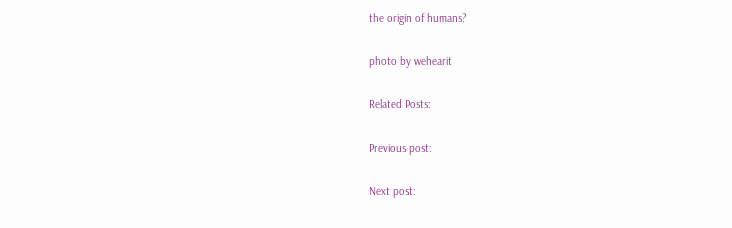the origin of humans?

photo by wehearit

Related Posts:

Previous post:

Next post: